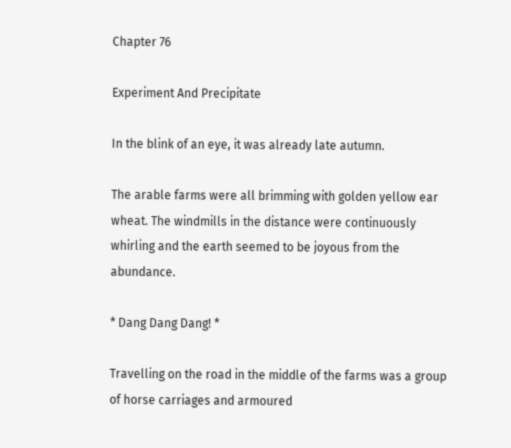Chapter 76

Experiment And Precipitate

In the blink of an eye, it was already late autumn.

The arable farms were all brimming with golden yellow ear wheat. The windmills in the distance were continuously whirling and the earth seemed to be joyous from the abundance.

* Dang Dang Dang! *

Travelling on the road in the middle of the farms was a group of horse carriages and armoured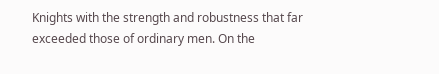Knights with the strength and robustness that far exceeded those of ordinary men. On the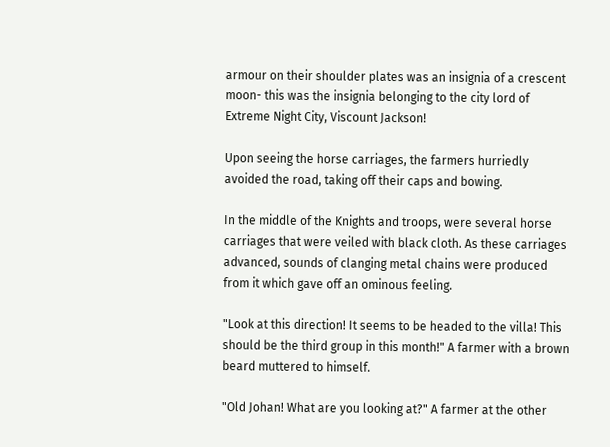armour on their shoulder plates was an insignia of a crescent moon- this was the insignia belonging to the city lord of Extreme Night City, Viscount Jackson!

Upon seeing the horse carriages, the farmers hurriedly avoided the road, taking off their caps and bowing.

In the middle of the Knights and troops, were several horse carriages that were veiled with black cloth. As these carriages advanced, sounds of clanging metal chains were produced from it which gave off an ominous feeling.

"Look at this direction! It seems to be headed to the villa! This should be the third group in this month!" A farmer with a brown beard muttered to himself.

"Old Johan! What are you looking at?" A farmer at the other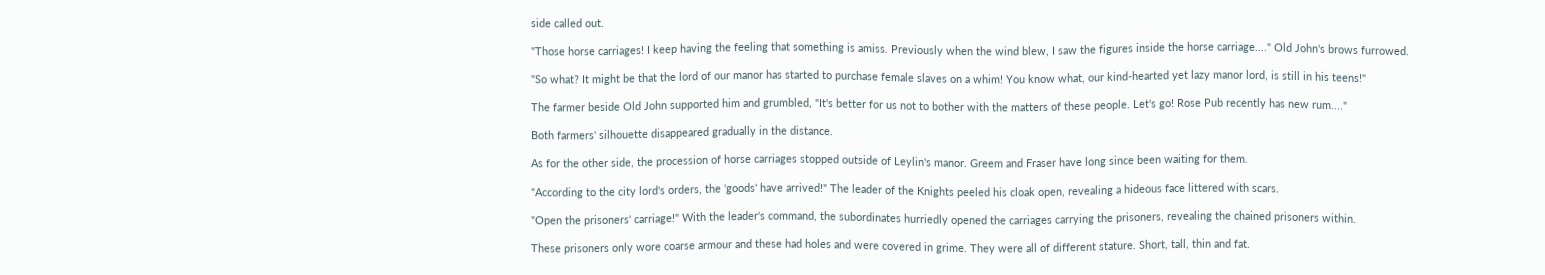side called out.

"Those horse carriages! I keep having the feeling that something is amiss. Previously when the wind blew, I saw the figures inside the horse carriage...." Old John's brows furrowed.

"So what? It might be that the lord of our manor has started to purchase female slaves on a whim! You know what, our kind-hearted yet lazy manor lord, is still in his teens!"

The farmer beside Old John supported him and grumbled, "It's better for us not to bother with the matters of these people. Let's go! Rose Pub recently has new rum...."

Both farmers' silhouette disappeared gradually in the distance.

As for the other side, the procession of horse carriages stopped outside of Leylin's manor. Greem and Fraser have long since been waiting for them.

"According to the city lord's orders, the 'goods' have arrived!" The leader of the Knights peeled his cloak open, revealing a hideous face littered with scars.

"Open the prisoners' carriage!" With the leader's command, the subordinates hurriedly opened the carriages carrying the prisoners, revealing the chained prisoners within.

These prisoners only wore coarse armour and these had holes and were covered in grime. They were all of different stature. Short, tall, thin and fat.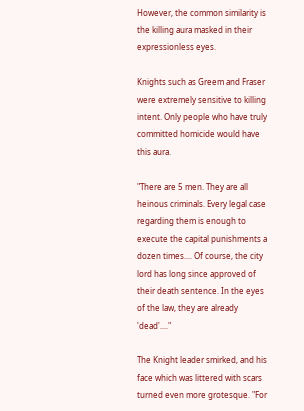However, the common similarity is the killing aura masked in their expressionless eyes.

Knights such as Greem and Fraser were extremely sensitive to killing intent. Only people who have truly committed homicide would have this aura.

"There are 5 men. They are all heinous criminals. Every legal case regarding them is enough to execute the capital punishments a dozen times.... Of course, the city lord has long since approved of their death sentence. In the eyes of the law, they are already 'dead'...."

The Knight leader smirked, and his face which was littered with scars turned even more grotesque. "For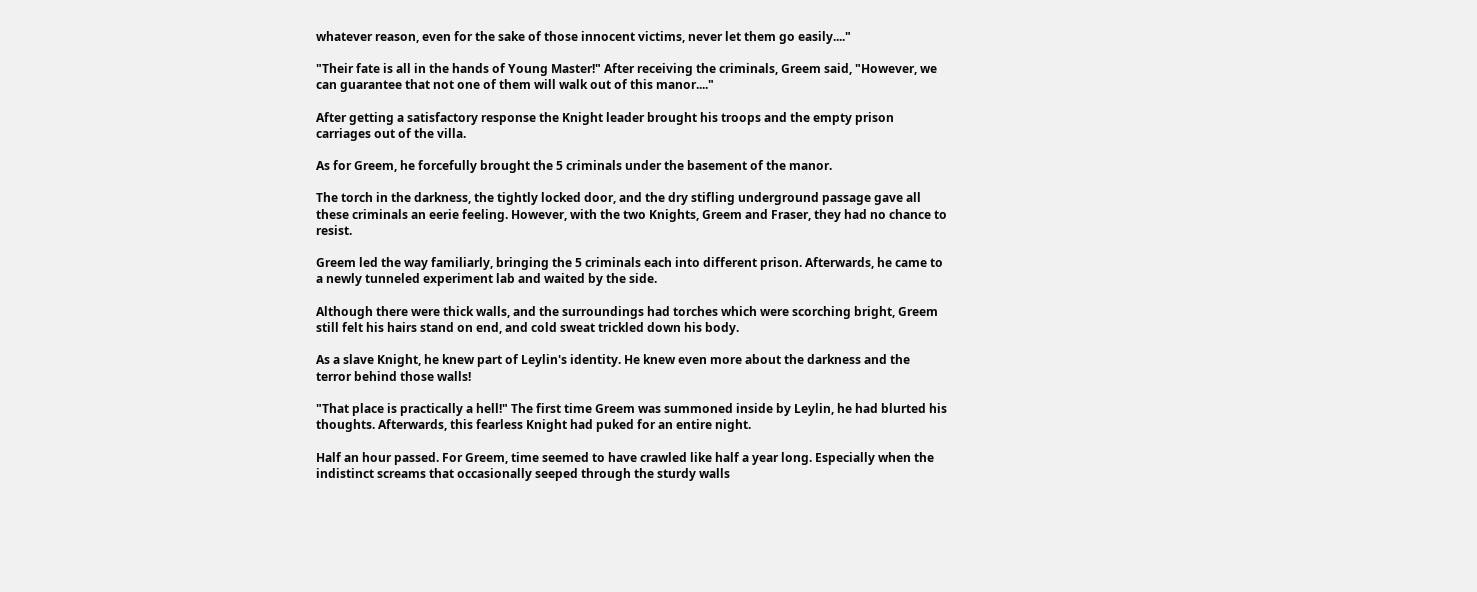whatever reason, even for the sake of those innocent victims, never let them go easily...."

"Their fate is all in the hands of Young Master!" After receiving the criminals, Greem said, "However, we can guarantee that not one of them will walk out of this manor...."

After getting a satisfactory response the Knight leader brought his troops and the empty prison carriages out of the villa.

As for Greem, he forcefully brought the 5 criminals under the basement of the manor.

The torch in the darkness, the tightly locked door, and the dry stifling underground passage gave all these criminals an eerie feeling. However, with the two Knights, Greem and Fraser, they had no chance to resist.

Greem led the way familiarly, bringing the 5 criminals each into different prison. Afterwards, he came to a newly tunneled experiment lab and waited by the side.

Although there were thick walls, and the surroundings had torches which were scorching bright, Greem still felt his hairs stand on end, and cold sweat trickled down his body.

As a slave Knight, he knew part of Leylin's identity. He knew even more about the darkness and the terror behind those walls!

"That place is practically a hell!" The first time Greem was summoned inside by Leylin, he had blurted his thoughts. Afterwards, this fearless Knight had puked for an entire night.

Half an hour passed. For Greem, time seemed to have crawled like half a year long. Especially when the indistinct screams that occasionally seeped through the sturdy walls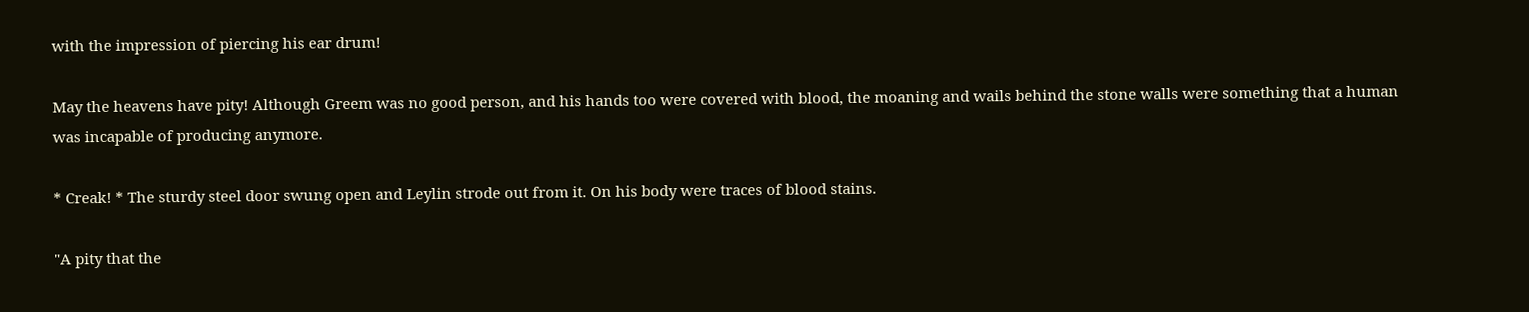with the impression of piercing his ear drum!

May the heavens have pity! Although Greem was no good person, and his hands too were covered with blood, the moaning and wails behind the stone walls were something that a human was incapable of producing anymore.

* Creak! * The sturdy steel door swung open and Leylin strode out from it. On his body were traces of blood stains.

"A pity that the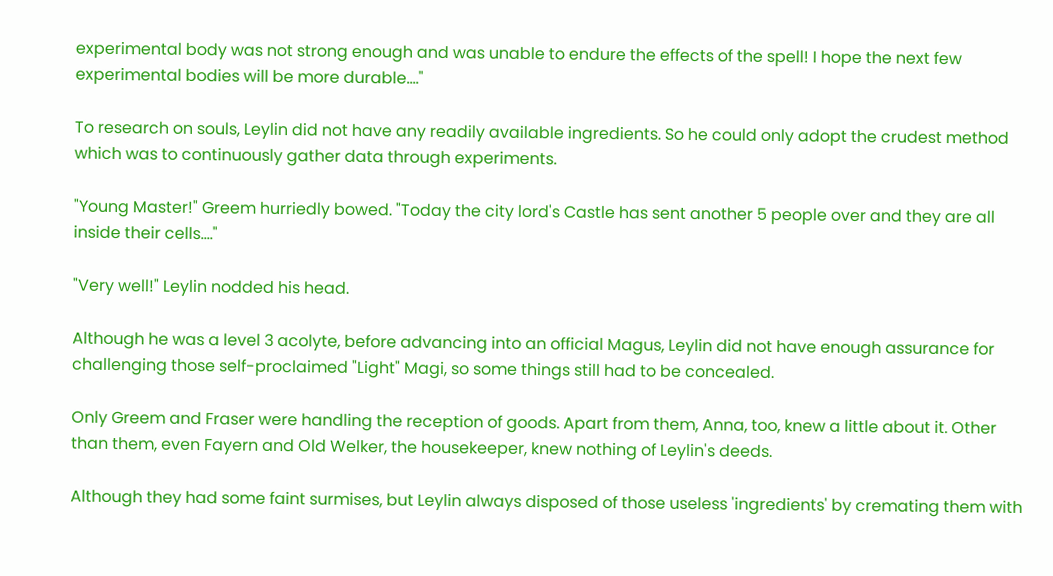experimental body was not strong enough and was unable to endure the effects of the spell! I hope the next few experimental bodies will be more durable...."

To research on souls, Leylin did not have any readily available ingredients. So he could only adopt the crudest method which was to continuously gather data through experiments.

"Young Master!" Greem hurriedly bowed. "Today the city lord's Castle has sent another 5 people over and they are all inside their cells...."

"Very well!" Leylin nodded his head.

Although he was a level 3 acolyte, before advancing into an official Magus, Leylin did not have enough assurance for challenging those self-proclaimed "Light" Magi, so some things still had to be concealed.

Only Greem and Fraser were handling the reception of goods. Apart from them, Anna, too, knew a little about it. Other than them, even Fayern and Old Welker, the housekeeper, knew nothing of Leylin's deeds.

Although they had some faint surmises, but Leylin always disposed of those useless 'ingredients' by cremating them with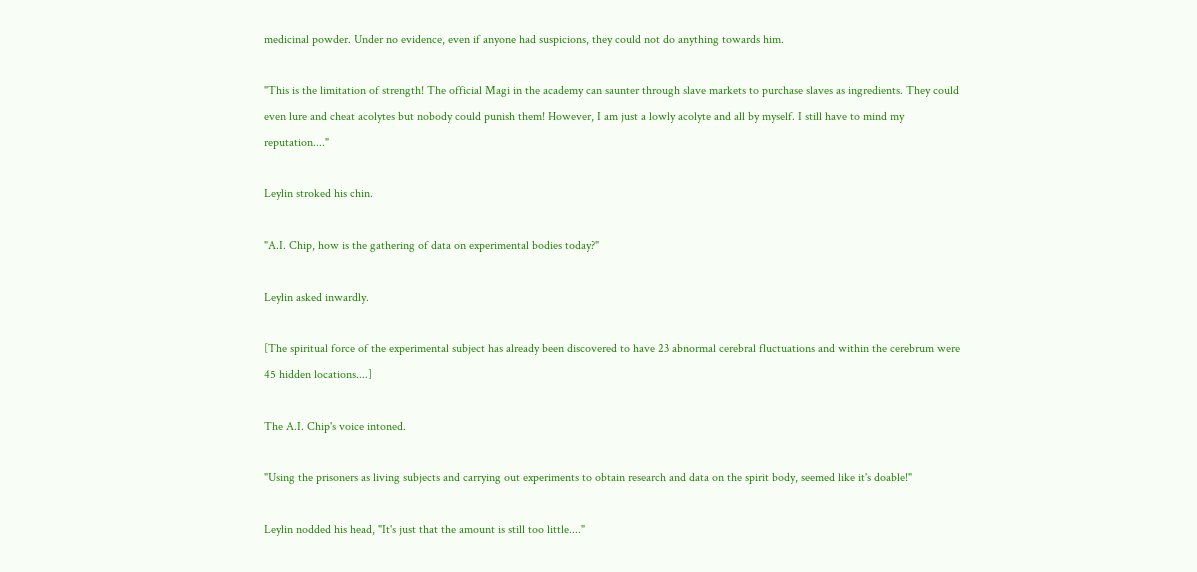medicinal powder. Under no evidence, even if anyone had suspicions, they could not do anything towards him.

"This is the limitation of strength! The official Magi in the academy can saunter through slave markets to purchase slaves as ingredients. They could even lure and cheat acolytes but nobody could punish them! However, I am just a lowly acolyte and all by myself. I still have to mind my reputation...."

Leylin stroked his chin.

"A.I. Chip, how is the gathering of data on experimental bodies today?"

Leylin asked inwardly.

[The spiritual force of the experimental subject has already been discovered to have 23 abnormal cerebral fluctuations and within the cerebrum were 45 hidden locations....]

The A.I. Chip's voice intoned.

"Using the prisoners as living subjects and carrying out experiments to obtain research and data on the spirit body, seemed like it's doable!"

Leylin nodded his head, "It's just that the amount is still too little...."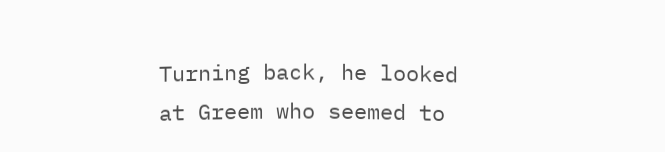Turning back, he looked at Greem who seemed to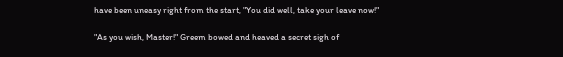have been uneasy right from the start, "You did well, take your leave now!"

"As you wish, Master!" Greem bowed and heaved a secret sigh of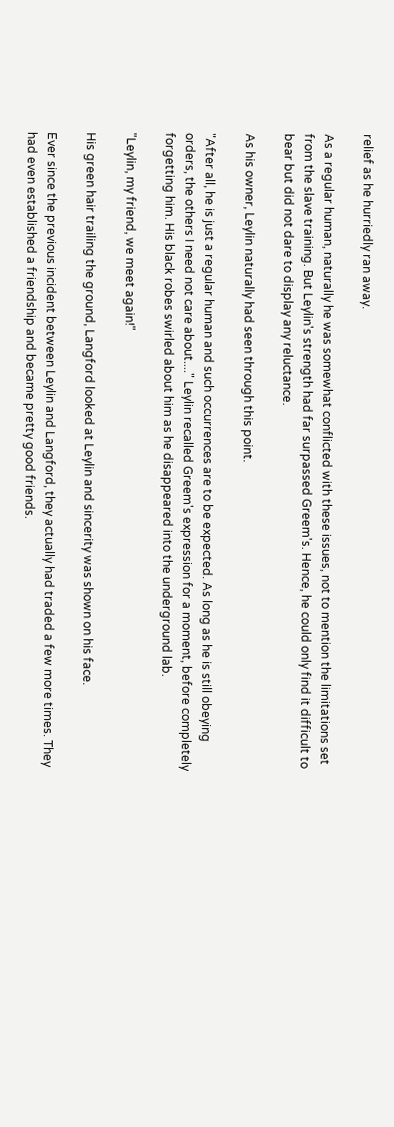relief as he hurriedly ran away.

As a regular human, naturally he was somewhat conflicted with these issues, not to mention the limitations set from the slave training. But Leylin's strength had far surpassed Greem's. Hence, he could only find it difficult to bear but did not dare to display any reluctance.

As his owner, Leylin naturally had seen through this point.

"After all, he is just a regular human and such occurrences are to be expected. As long as he is still obeying orders, the others I need not care about...." Leylin recalled Greem's expression for a moment, before completely forgetting him. His black robes swirled about him as he disappeared into the underground lab.

"Leylin, my friend, we meet again!"

His green hair trailing the ground, Langford looked at Leylin and sincerity was shown on his face.

Ever since the previous incident between Leylin and Langford, they actually had traded a few more times. They had even established a friendship and became pretty good friends.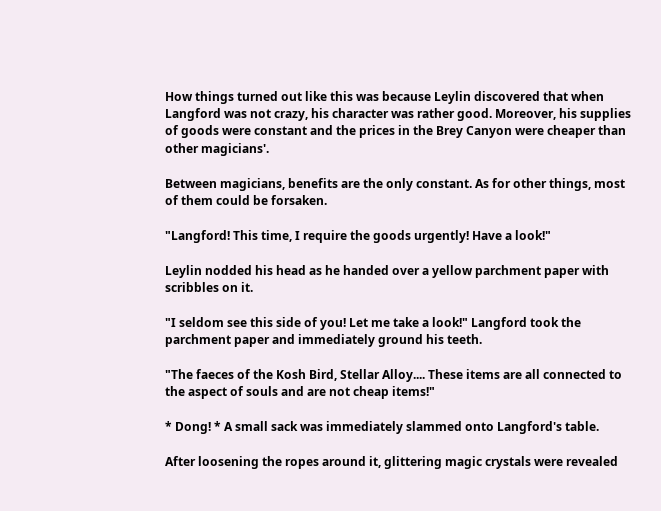How things turned out like this was because Leylin discovered that when Langford was not crazy, his character was rather good. Moreover, his supplies of goods were constant and the prices in the Brey Canyon were cheaper than other magicians'.

Between magicians, benefits are the only constant. As for other things, most of them could be forsaken.

"Langford! This time, I require the goods urgently! Have a look!"

Leylin nodded his head as he handed over a yellow parchment paper with scribbles on it.

"I seldom see this side of you! Let me take a look!" Langford took the parchment paper and immediately ground his teeth.

"The faeces of the Kosh Bird, Stellar Alloy.... These items are all connected to the aspect of souls and are not cheap items!"

* Dong! * A small sack was immediately slammed onto Langford's table.

After loosening the ropes around it, glittering magic crystals were revealed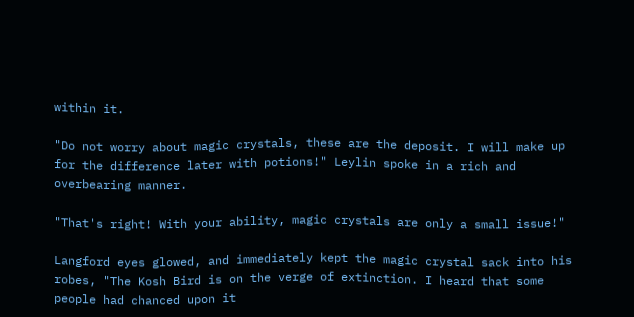within it.

"Do not worry about magic crystals, these are the deposit. I will make up for the difference later with potions!" Leylin spoke in a rich and overbearing manner.

"That's right! With your ability, magic crystals are only a small issue!"

Langford eyes glowed, and immediately kept the magic crystal sack into his robes, "The Kosh Bird is on the verge of extinction. I heard that some people had chanced upon it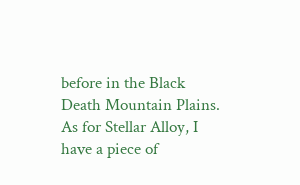before in the Black Death Mountain Plains. As for Stellar Alloy, I have a piece of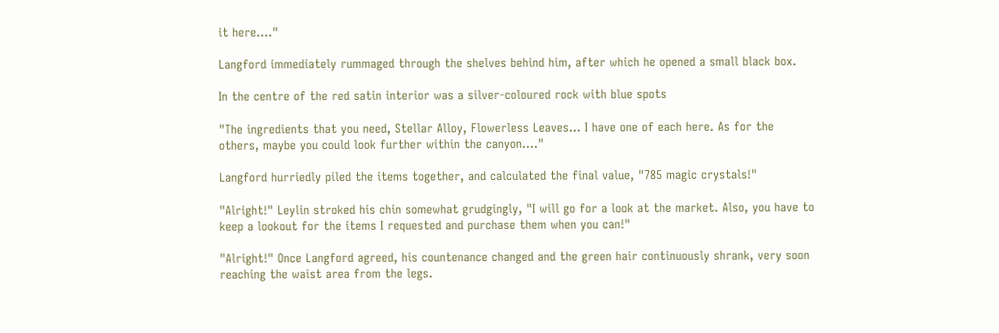it here...."

Langford immediately rummaged through the shelves behind him, after which he opened a small black box.

In the centre of the red satin interior was a silver-coloured rock with blue spots

"The ingredients that you need, Stellar Alloy, Flowerless Leaves... I have one of each here. As for the others, maybe you could look further within the canyon...."

Langford hurriedly piled the items together, and calculated the final value, "785 magic crystals!"

"Alright!" Leylin stroked his chin somewhat grudgingly, "I will go for a look at the market. Also, you have to keep a lookout for the items I requested and purchase them when you can!"

"Alright!" Once Langford agreed, his countenance changed and the green hair continuously shrank, very soon reaching the waist area from the legs.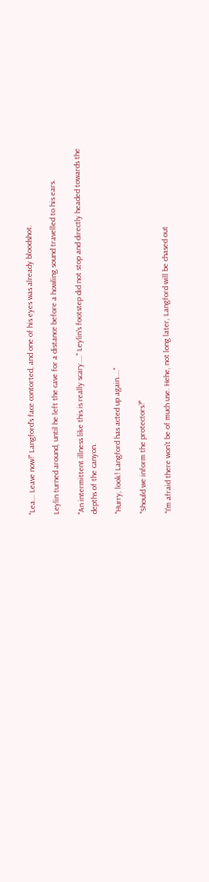"Lea... Leave now!" Langford's face contorted, and one of his eyes was already bloodshot.

Leylin turned around, until he left the cave for a distance before a howling sound travelled to his ears.

"An intermittent illness like this is really scary...." Leylin's footstep did not stop and directly headed towards the depths of the canyon.

"Hurry, look! Langford has acted up again...."

"Should we inform the protectors?"

"I'm afraid there won't be of much use. Hehe, not long later, Langford will be chased out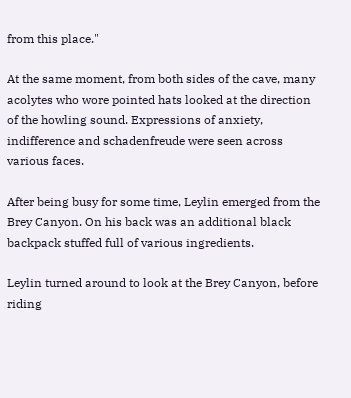from this place."

At the same moment, from both sides of the cave, many acolytes who wore pointed hats looked at the direction of the howling sound. Expressions of anxiety, indifference and schadenfreude were seen across various faces.

After being busy for some time, Leylin emerged from the Brey Canyon. On his back was an additional black backpack stuffed full of various ingredients.

Leylin turned around to look at the Brey Canyon, before riding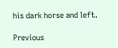his dark horse and left.

Previous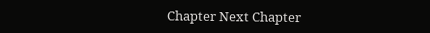Chapter Next Chapter